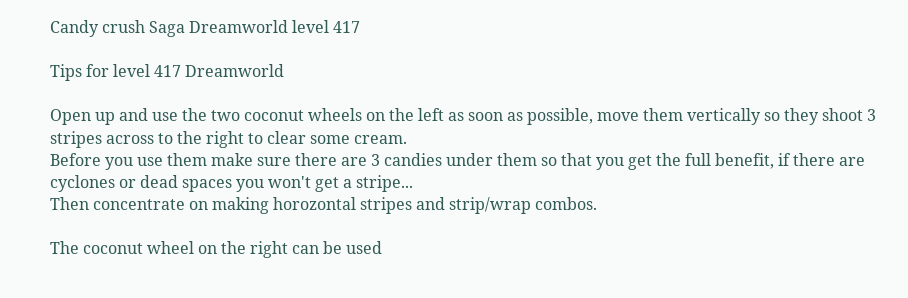Candy crush Saga Dreamworld level 417

Tips for level 417 Dreamworld

Open up and use the two coconut wheels on the left as soon as possible, move them vertically so they shoot 3 stripes across to the right to clear some cream.
Before you use them make sure there are 3 candies under them so that you get the full benefit, if there are cyclones or dead spaces you won't get a stripe...
Then concentrate on making horozontal stripes and strip/wrap combos.

The coconut wheel on the right can be used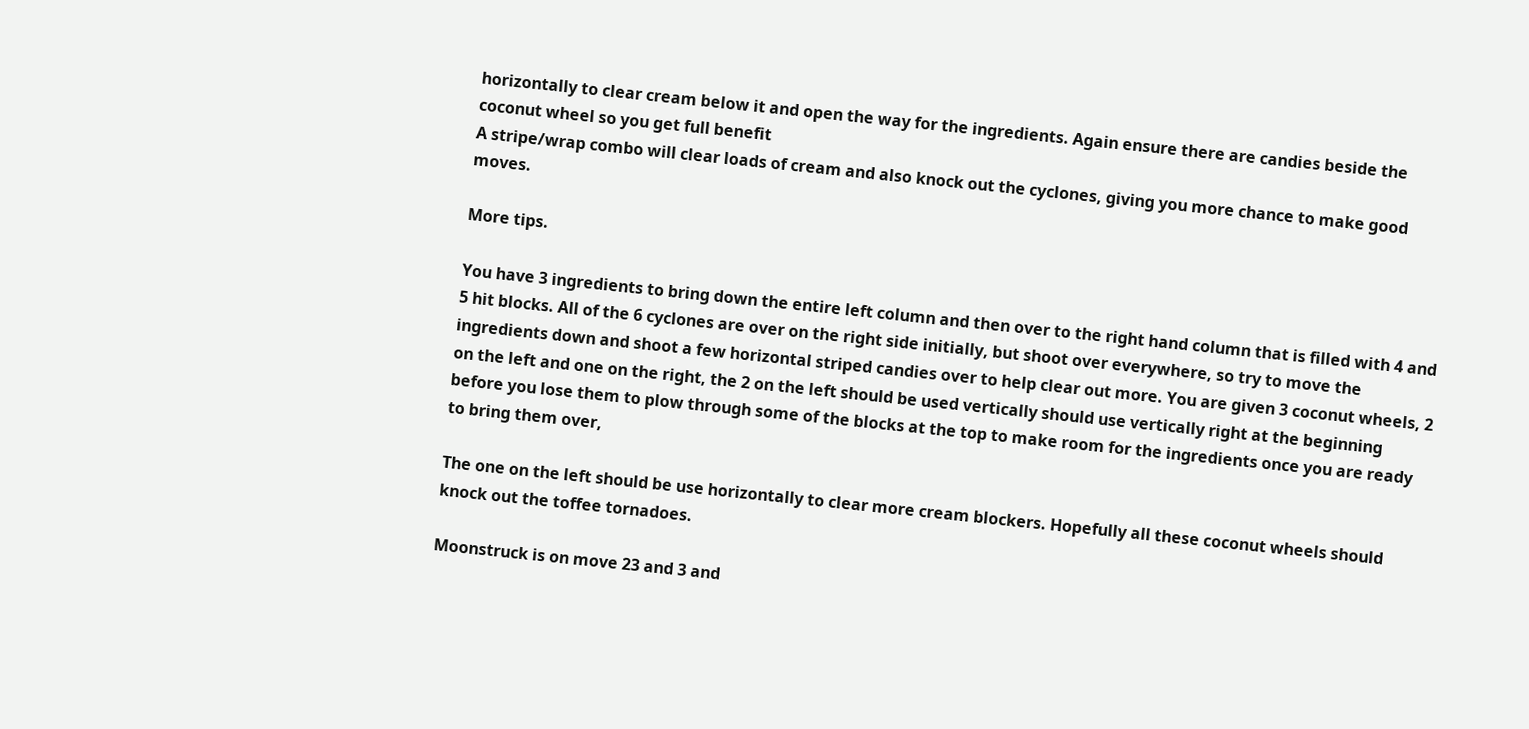horizontally to clear cream below it and open the way for the ingredients. Again ensure there are candies beside the coconut wheel so you get full benefit
A stripe/wrap combo will clear loads of cream and also knock out the cyclones, giving you more chance to make good moves.

More tips.

You have 3 ingredients to bring down the entire left column and then over to the right hand column that is filled with 4 and 5 hit blocks. All of the 6 cyclones are over on the right side initially, but shoot over everywhere, so try to move the ingredients down and shoot a few horizontal striped candies over to help clear out more. You are given 3 coconut wheels, 2 on the left and one on the right, the 2 on the left should be used vertically should use vertically right at the beginning before you lose them to plow through some of the blocks at the top to make room for the ingredients once you are ready to bring them over,

The one on the left should be use horizontally to clear more cream blockers. Hopefully all these coconut wheels should knock out the toffee tornadoes.

Moonstruck is on move 23 and 3 and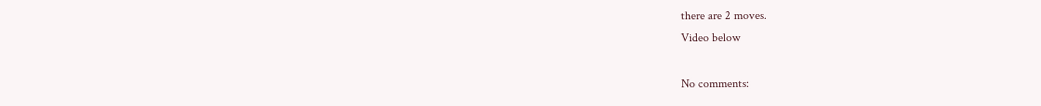there are 2 moves.
Video below

No comments: